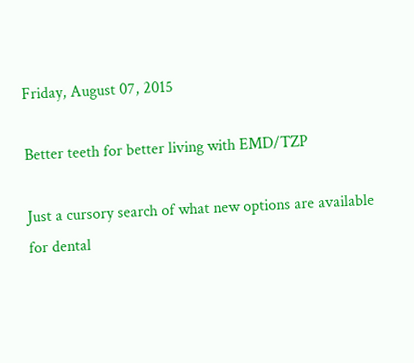Friday, August 07, 2015

Better teeth for better living with EMD/TZP

Just a cursory search of what new options are available for dental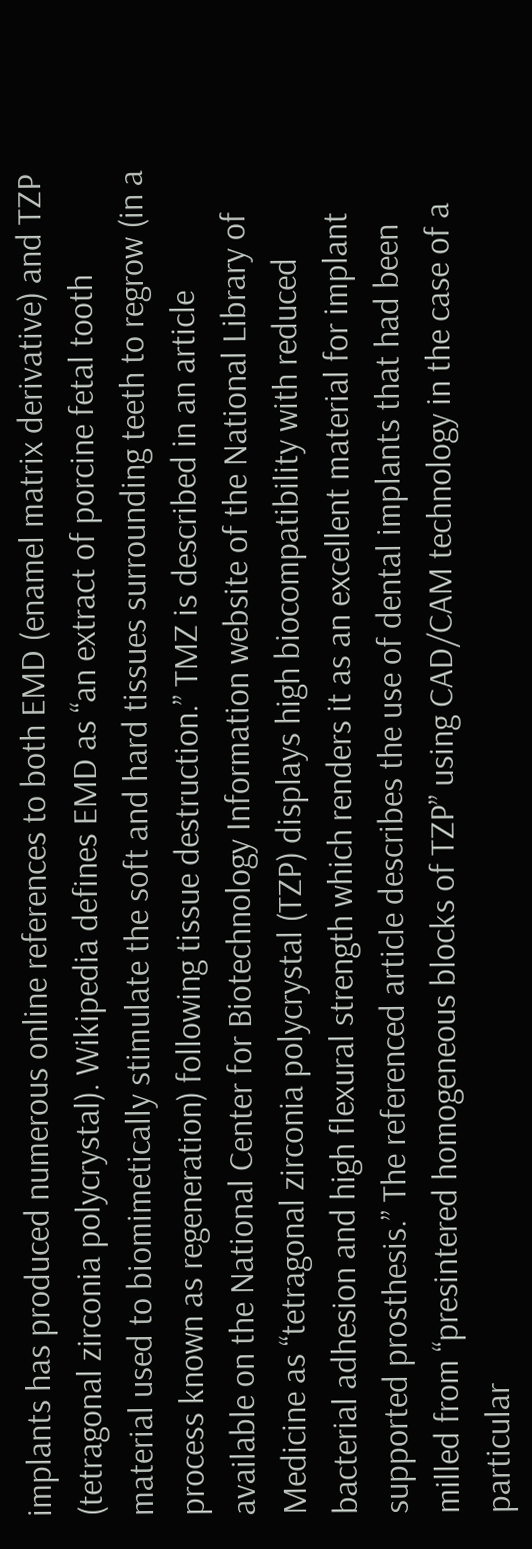implants has produced numerous online references to both EMD (enamel matrix derivative) and TZP (tetragonal zirconia polycrystal). Wikipedia defines EMD as “an extract of porcine fetal tooth material used to biomimetically stimulate the soft and hard tissues surrounding teeth to regrow (in a process known as regeneration) following tissue destruction.” TMZ is described in an article available on the National Center for Biotechnology Information website of the National Library of Medicine as “tetragonal zirconia polycrystal (TZP) displays high biocompatibility with reduced bacterial adhesion and high flexural strength which renders it as an excellent material for implant supported prosthesis.” The referenced article describes the use of dental implants that had been milled from “presintered homogeneous blocks of TZP” using CAD/CAM technology in the case of a particular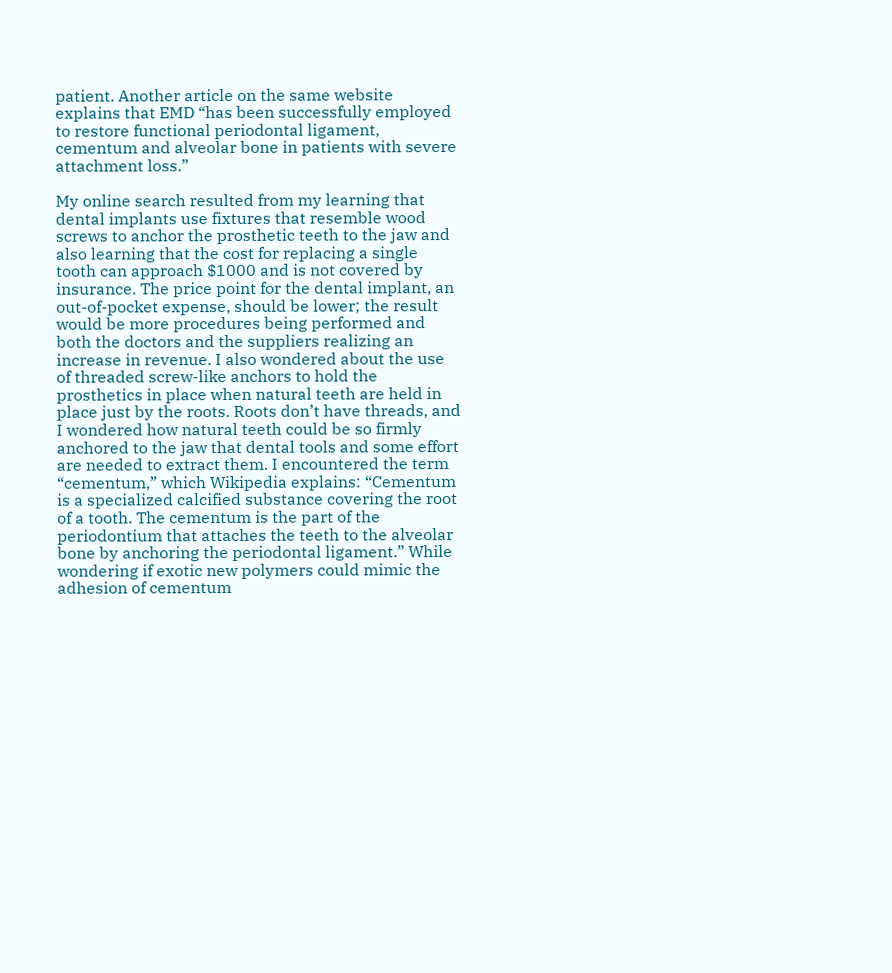patient. Another article on the same website explains that EMD “has been successfully employed to restore functional periodontal ligament, cementum and alveolar bone in patients with severe attachment loss.”

My online search resulted from my learning that dental implants use fixtures that resemble wood screws to anchor the prosthetic teeth to the jaw and also learning that the cost for replacing a single tooth can approach $1000 and is not covered by insurance. The price point for the dental implant, an out-of-pocket expense, should be lower; the result would be more procedures being performed and both the doctors and the suppliers realizing an increase in revenue. I also wondered about the use of threaded screw-like anchors to hold the prosthetics in place when natural teeth are held in place just by the roots. Roots don’t have threads, and I wondered how natural teeth could be so firmly anchored to the jaw that dental tools and some effort are needed to extract them. I encountered the term “cementum,” which Wikipedia explains: “Cementum is a specialized calcified substance covering the root of a tooth. The cementum is the part of the periodontium that attaches the teeth to the alveolar bone by anchoring the periodontal ligament.” While wondering if exotic new polymers could mimic the adhesion of cementum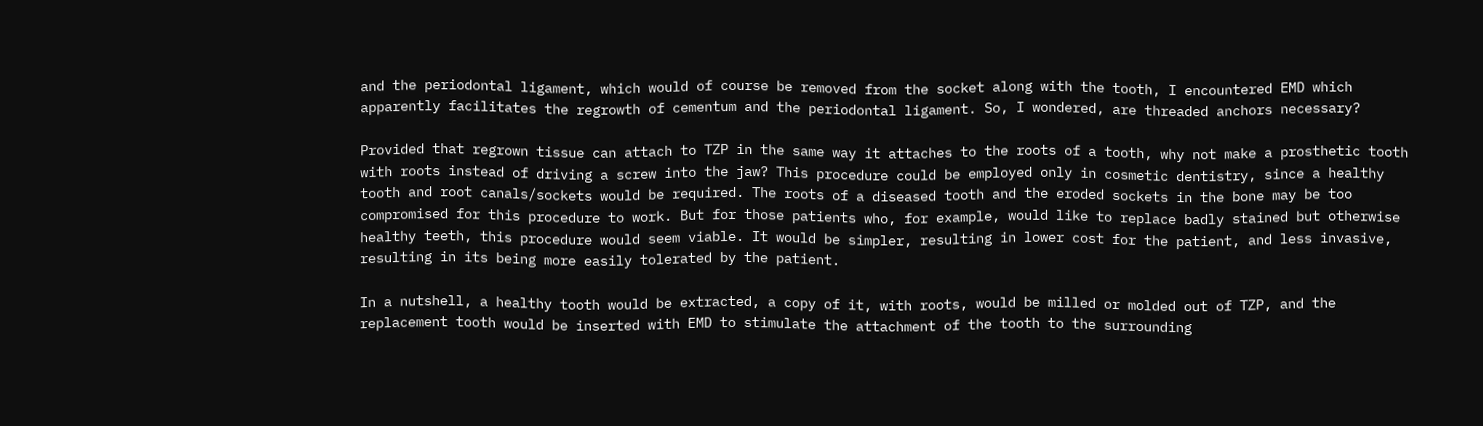and the periodontal ligament, which would of course be removed from the socket along with the tooth, I encountered EMD which apparently facilitates the regrowth of cementum and the periodontal ligament. So, I wondered, are threaded anchors necessary?

Provided that regrown tissue can attach to TZP in the same way it attaches to the roots of a tooth, why not make a prosthetic tooth with roots instead of driving a screw into the jaw? This procedure could be employed only in cosmetic dentistry, since a healthy tooth and root canals/sockets would be required. The roots of a diseased tooth and the eroded sockets in the bone may be too compromised for this procedure to work. But for those patients who, for example, would like to replace badly stained but otherwise healthy teeth, this procedure would seem viable. It would be simpler, resulting in lower cost for the patient, and less invasive, resulting in its being more easily tolerated by the patient.

In a nutshell, a healthy tooth would be extracted, a copy of it, with roots, would be milled or molded out of TZP, and the replacement tooth would be inserted with EMD to stimulate the attachment of the tooth to the surrounding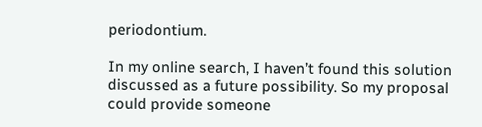periodontium.

In my online search, I haven’t found this solution discussed as a future possibility. So my proposal could provide someone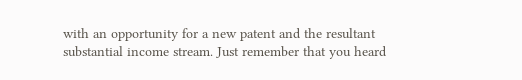with an opportunity for a new patent and the resultant substantial income stream. Just remember that you heard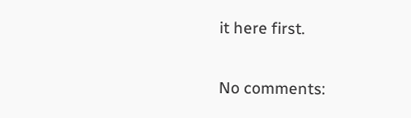it here first.

No comments: